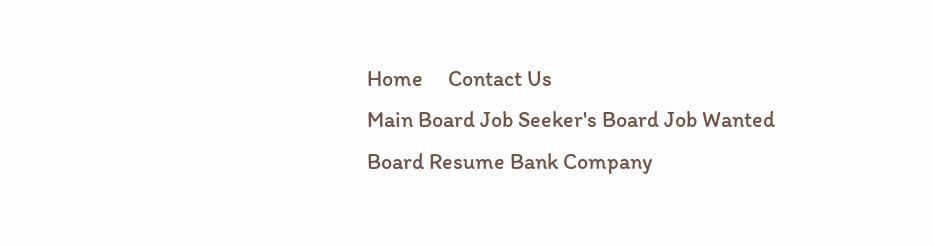Home     Contact Us
Main Board Job Seeker's Board Job Wanted Board Resume Bank Company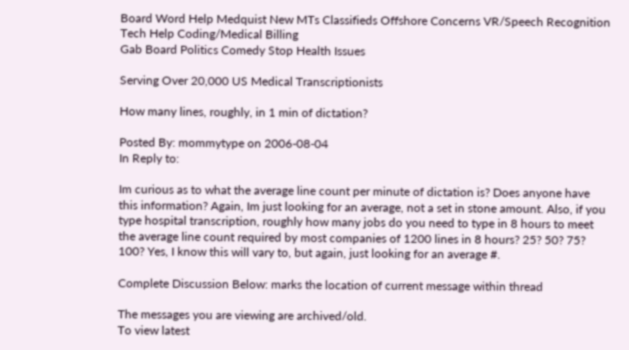Board Word Help Medquist New MTs Classifieds Offshore Concerns VR/Speech Recognition Tech Help Coding/Medical Billing
Gab Board Politics Comedy Stop Health Issues

Serving Over 20,000 US Medical Transcriptionists

How many lines, roughly, in 1 min of dictation?

Posted By: mommytype on 2006-08-04
In Reply to:

Im curious as to what the average line count per minute of dictation is? Does anyone have this information? Again, Im just looking for an average, not a set in stone amount. Also, if you type hospital transcription, roughly how many jobs do you need to type in 8 hours to meet the average line count required by most companies of 1200 lines in 8 hours? 25? 50? 75? 100? Yes, I know this will vary to, but again, just looking for an average #.

Complete Discussion Below: marks the location of current message within thread

The messages you are viewing are archived/old.
To view latest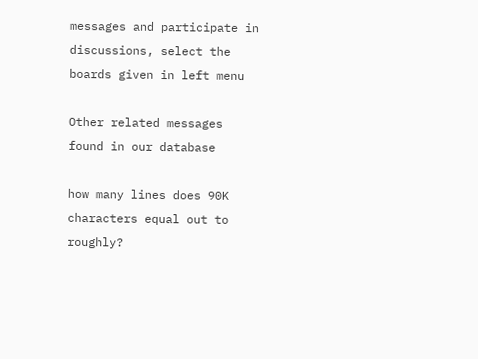messages and participate in discussions, select the boards given in left menu

Other related messages found in our database

how many lines does 90K characters equal out to roughly?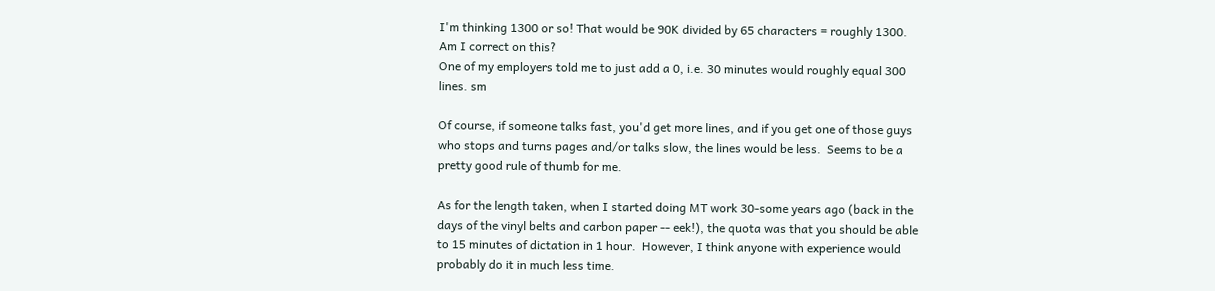I'm thinking 1300 or so! That would be 90K divided by 65 characters = roughly 1300. Am I correct on this?
One of my employers told me to just add a 0, i.e. 30 minutes would roughly equal 300 lines. sm

Of course, if someone talks fast, you'd get more lines, and if you get one of those guys who stops and turns pages and/or talks slow, the lines would be less.  Seems to be a pretty good rule of thumb for me.

As for the length taken, when I started doing MT work 30-some years ago (back in the days of the vinyl belts and carbon paper -- eek!), the quota was that you should be able to 15 minutes of dictation in 1 hour.  However, I think anyone with experience would probably do it in much less time.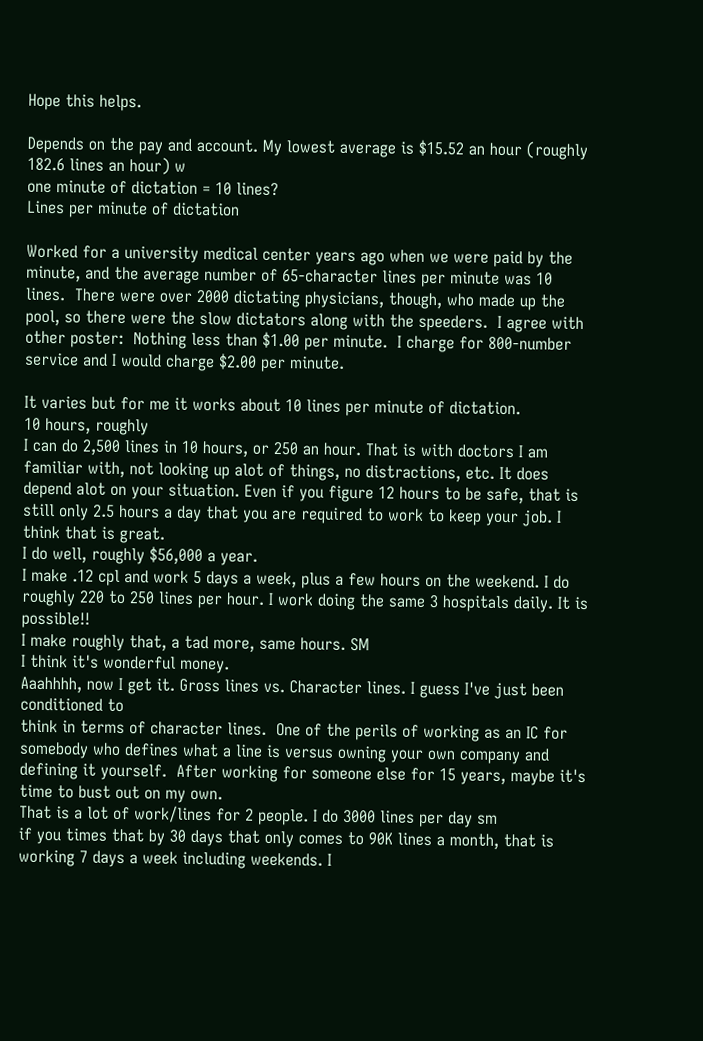Hope this helps.

Depends on the pay and account. My lowest average is $15.52 an hour (roughly 182.6 lines an hour) w
one minute of dictation = 10 lines?
Lines per minute of dictation

Worked for a university medical center years ago when we were paid by the minute, and the average number of 65-character lines per minute was 10 lines.  There were over 2000 dictating physicians, though, who made up the pool, so there were the slow dictators along with the speeders.  I agree with other poster:  Nothing less than $1.00 per minute.  I charge for 800-number service and I would charge $2.00 per minute.

It varies but for me it works about 10 lines per minute of dictation.
10 hours, roughly
I can do 2,500 lines in 10 hours, or 250 an hour. That is with doctors I am familiar with, not looking up alot of things, no distractions, etc. It does depend alot on your situation. Even if you figure 12 hours to be safe, that is still only 2.5 hours a day that you are required to work to keep your job. I think that is great.
I do well, roughly $56,000 a year.
I make .12 cpl and work 5 days a week, plus a few hours on the weekend. I do roughly 220 to 250 lines per hour. I work doing the same 3 hospitals daily. It is possible!!
I make roughly that, a tad more, same hours. SM
I think it's wonderful money.
Aaahhhh, now I get it. Gross lines vs. Character lines. I guess I've just been conditioned to
think in terms of character lines.  One of the perils of working as an IC for somebody who defines what a line is versus owning your own company and defining it yourself.  After working for someone else for 15 years, maybe it's time to bust out on my own.
That is a lot of work/lines for 2 people. I do 3000 lines per day sm
if you times that by 30 days that only comes to 90K lines a month, that is working 7 days a week including weekends. I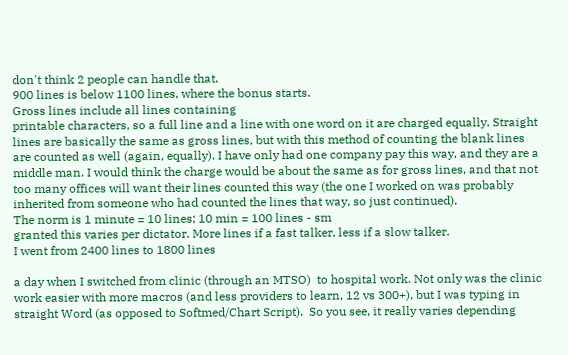don't think 2 people can handle that.
900 lines is below 1100 lines, where the bonus starts.
Gross lines include all lines containing
printable characters, so a full line and a line with one word on it are charged equally. Straight lines are basically the same as gross lines, but with this method of counting the blank lines are counted as well (again, equally). I have only had one company pay this way, and they are a middle man. I would think the charge would be about the same as for gross lines, and that not too many offices will want their lines counted this way (the one I worked on was probably inherited from someone who had counted the lines that way, so just continued).
The norm is 1 minute = 10 lines; 10 min = 100 lines - sm
granted this varies per dictator. More lines if a fast talker, less if a slow talker.
I went from 2400 lines to 1800 lines

a day when I switched from clinic (through an MTSO)  to hospital work. Not only was the clinic work easier with more macros (and less providers to learn, 12 vs 300+), but I was typing in straight Word (as opposed to Softmed/Chart Script).  So you see, it really varies depending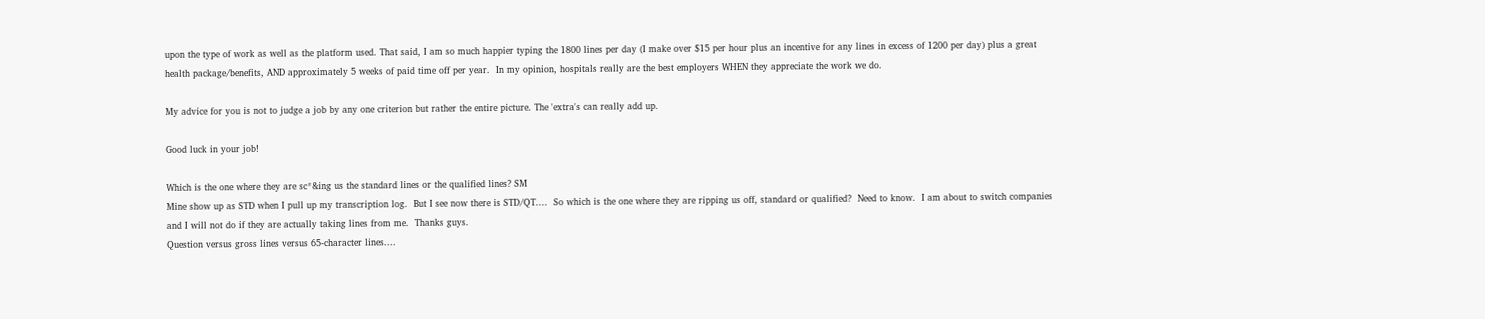upon the type of work as well as the platform used. That said, I am so much happier typing the 1800 lines per day (I make over $15 per hour plus an incentive for any lines in excess of 1200 per day) plus a great health package/benefits, AND approximately 5 weeks of paid time off per year.  In my opinion, hospitals really are the best employers WHEN they appreciate the work we do.

My advice for you is not to judge a job by any one criterion but rather the entire picture. The 'extra's can really add up.

Good luck in your job!

Which is the one where they are sc*&ing us the standard lines or the qualified lines? SM
Mine show up as STD when I pull up my transcription log.  But I see now there is STD/QT....  So which is the one where they are ripping us off, standard or qualified?  Need to know.  I am about to switch companies and I will not do if they are actually taking lines from me.  Thanks guys.
Question versus gross lines versus 65-character lines....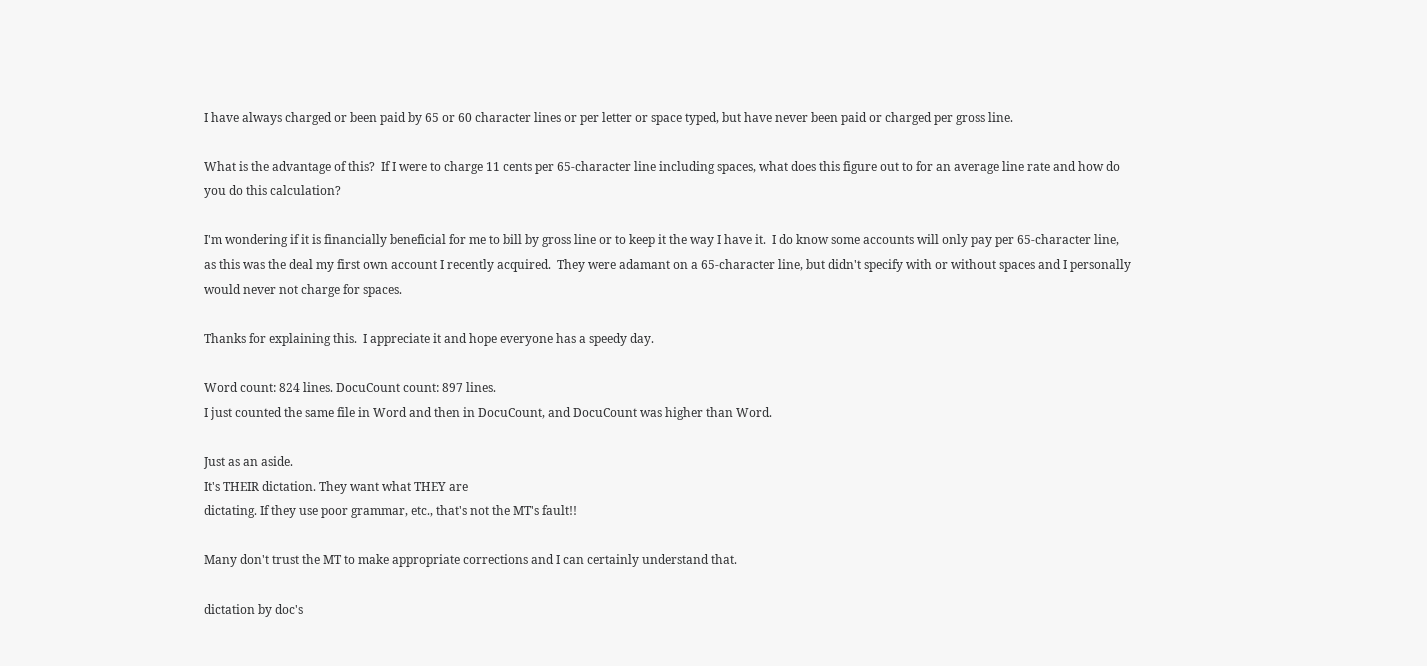I have always charged or been paid by 65 or 60 character lines or per letter or space typed, but have never been paid or charged per gross line.

What is the advantage of this?  If I were to charge 11 cents per 65-character line including spaces, what does this figure out to for an average line rate and how do you do this calculation?

I'm wondering if it is financially beneficial for me to bill by gross line or to keep it the way I have it.  I do know some accounts will only pay per 65-character line, as this was the deal my first own account I recently acquired.  They were adamant on a 65-character line, but didn't specify with or without spaces and I personally would never not charge for spaces.

Thanks for explaining this.  I appreciate it and hope everyone has a speedy day.

Word count: 824 lines. DocuCount count: 897 lines.
I just counted the same file in Word and then in DocuCount, and DocuCount was higher than Word.

Just as an aside.
It's THEIR dictation. They want what THEY are
dictating. If they use poor grammar, etc., that's not the MT's fault!!

Many don't trust the MT to make appropriate corrections and I can certainly understand that.

dictation by doc's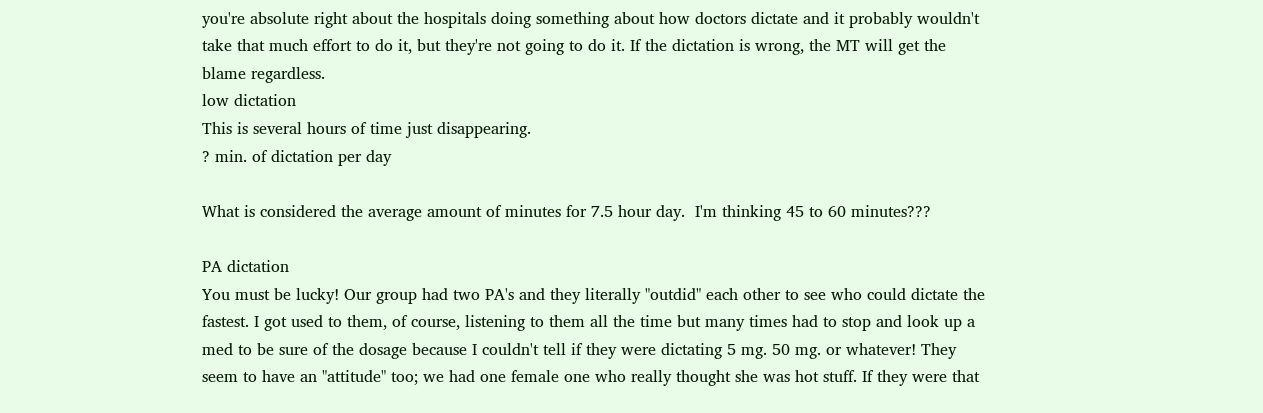you're absolute right about the hospitals doing something about how doctors dictate and it probably wouldn't take that much effort to do it, but they're not going to do it. If the dictation is wrong, the MT will get the blame regardless.
low dictation
This is several hours of time just disappearing.
? min. of dictation per day

What is considered the average amount of minutes for 7.5 hour day.  I'm thinking 45 to 60 minutes???

PA dictation
You must be lucky! Our group had two PA's and they literally "outdid" each other to see who could dictate the fastest. I got used to them, of course, listening to them all the time but many times had to stop and look up a med to be sure of the dosage because I couldn't tell if they were dictating 5 mg. 50 mg. or whatever! They seem to have an "attitude" too; we had one female one who really thought she was hot stuff. If they were that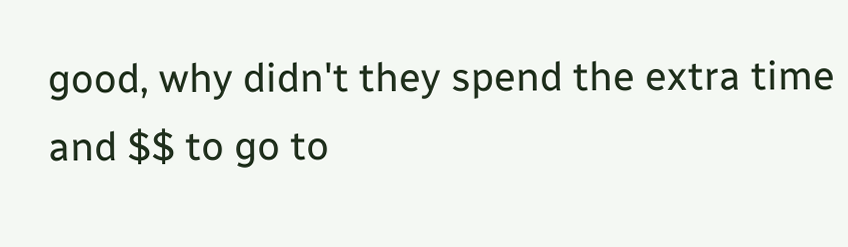good, why didn't they spend the extra time and $$ to go to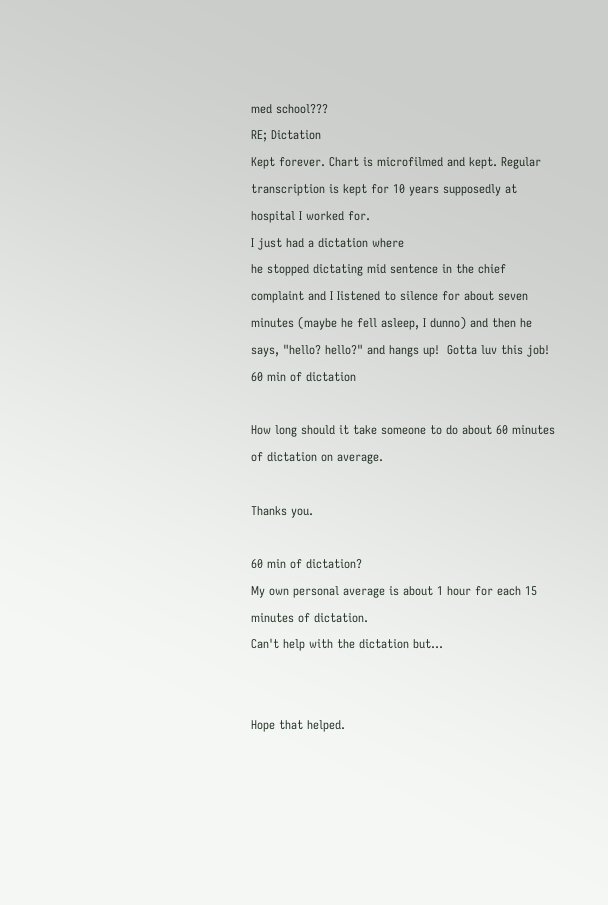med school???
RE; Dictation
Kept forever. Chart is microfilmed and kept. Regular transcription is kept for 10 years supposedly at hospital I worked for.
I just had a dictation where
he stopped dictating mid sentence in the chief complaint and I Iistened to silence for about seven minutes (maybe he fell asleep, I dunno) and then he says, "hello? hello?" and hangs up!  Gotta luv this job!
60 min of dictation

How long should it take someone to do about 60 minutes of dictation on average.

Thanks you.

60 min of dictation?
My own personal average is about 1 hour for each 15 minutes of dictation.
Can't help with the dictation but...


Hope that helped.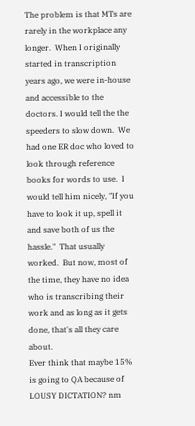The problem is that MTs are rarely in the workplace any longer.  When I originally started in transcription years ago, we were in-house and accessible to the doctors. I would tell the the speeders to slow down.  We had one ER doc who loved to look through reference books for words to use.  I would tell him nicely, "If you have to look it up, spell it and save both of us the hassle."  That usually worked.  But now, most of the time, they have no idea who is transcribing their work and as long as it gets done, that's all they care about.
Ever think that maybe 15% is going to QA because of LOUSY DICTATION? nm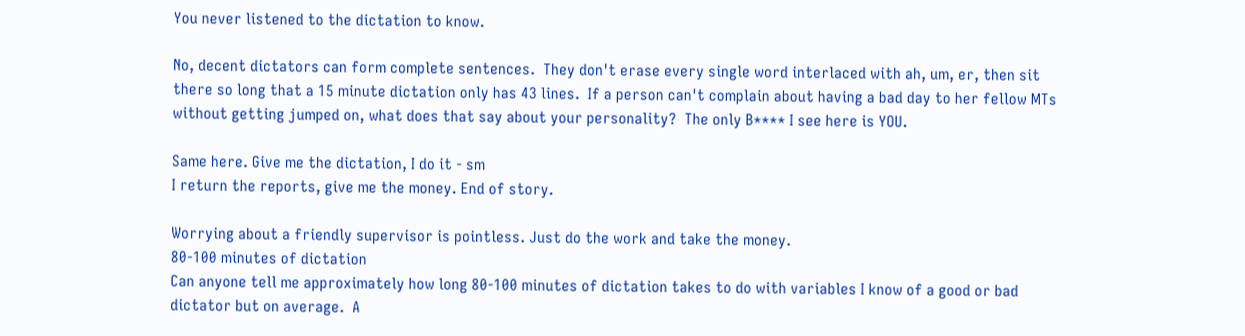You never listened to the dictation to know.

No, decent dictators can form complete sentences.  They don't erase every single word interlaced with ah, um, er, then sit there so long that a 15 minute dictation only has 43 lines.  If a person can't complain about having a bad day to her fellow MTs without getting jumped on, what does that say about your personality?  The only B**** I see here is YOU.

Same here. Give me the dictation, I do it - sm
I return the reports, give me the money. End of story.

Worrying about a friendly supervisor is pointless. Just do the work and take the money.
80-100 minutes of dictation
Can anyone tell me approximately how long 80-100 minutes of dictation takes to do with variables I know of a good or bad dictator but on average.  A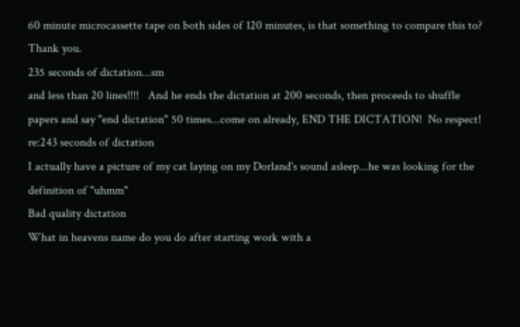60 minute microcassette tape on both sides of 120 minutes, is that something to compare this to? Thank you.
235 seconds of dictation...sm
and less than 20 lines!!!!   And he ends the dictation at 200 seconds, then proceeds to shuffle papers and say "end dictation" 50 times...come on already, END THE DICTATION!  No respect!
re:243 seconds of dictation
I actually have a picture of my cat laying on my Dorland's sound asleep...he was looking for the definition of "uhmm"
Bad quality dictation
What in heavens name do you do after starting work with a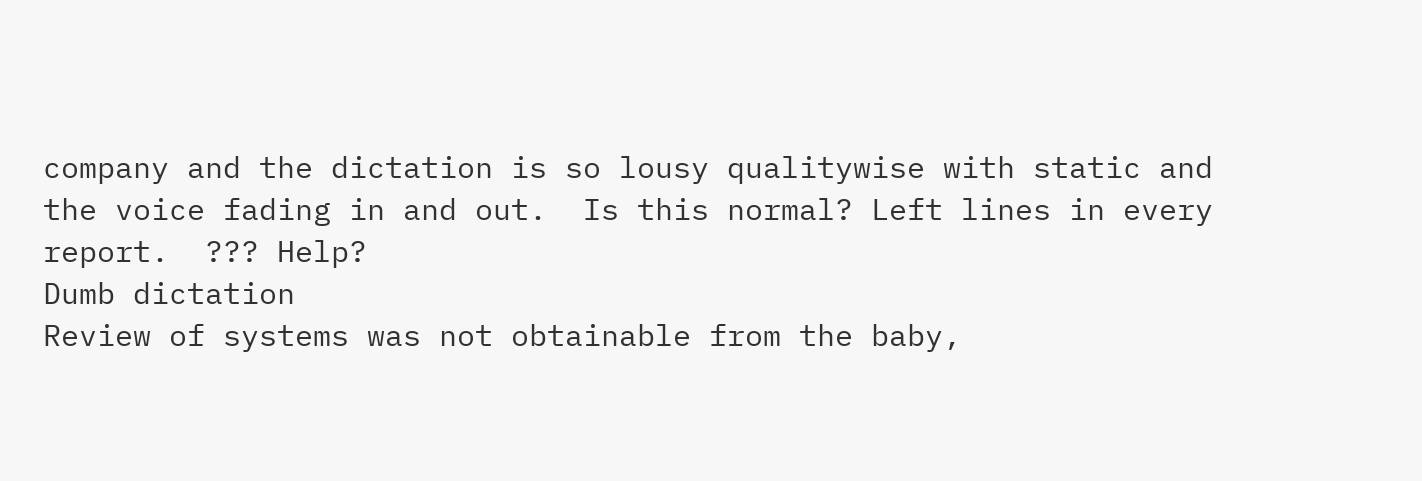company and the dictation is so lousy qualitywise with static and the voice fading in and out.  Is this normal? Left lines in every report.  ??? Help?
Dumb dictation
Review of systems was not obtainable from the baby,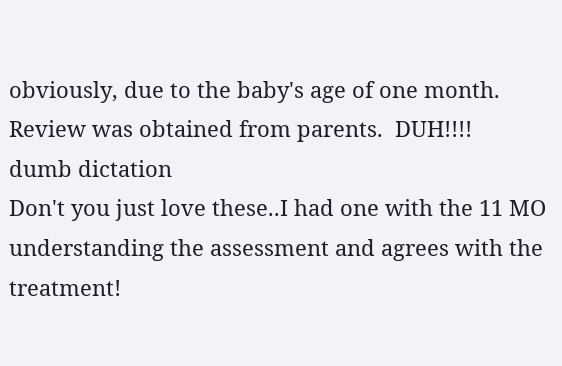obviously, due to the baby's age of one month.  Review was obtained from parents.  DUH!!!!
dumb dictation
Don't you just love these..I had one with the 11 MO understanding the assessment and agrees with the treatment!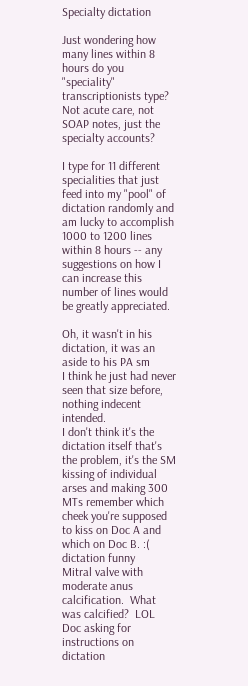Specialty dictation

Just wondering how many lines within 8 hours do you "speciality" transcriptionists type?  Not acute care, not SOAP notes, just the specialty accounts?

I type for 11 different specialities that just feed into my "pool" of dictation randomly and am lucky to accomplish 1000 to 1200 lines within 8 hours -- any suggestions on how I can increase this number of lines would be greatly appreciated.

Oh, it wasn't in his dictation, it was an aside to his PA sm
I think he just had never seen that size before, nothing indecent intended.
I don't think it's the dictation itself that's the problem, it's the SM
kissing of individual arses and making 300 MTs remember which cheek you're supposed to kiss on Doc A and which on Doc B. :(
dictation funny
Mitral valve with moderate anus calcification.  What was calcified?  LOL
Doc asking for instructions on dictation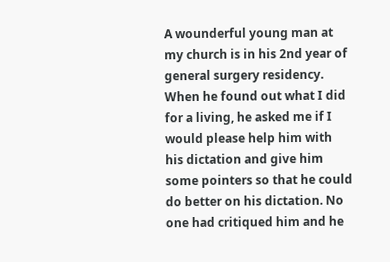A wounderful young man at my church is in his 2nd year of general surgery residency. When he found out what I did for a living, he asked me if I would please help him with his dictation and give him some pointers so that he could do better on his dictation. No one had critiqued him and he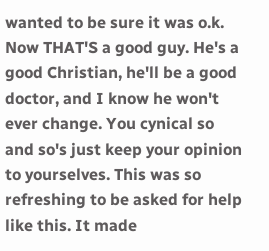wanted to be sure it was o.k. Now THAT'S a good guy. He's a good Christian, he'll be a good doctor, and I know he won't ever change. You cynical so and so's just keep your opinion to yourselves. This was so refreshing to be asked for help like this. It made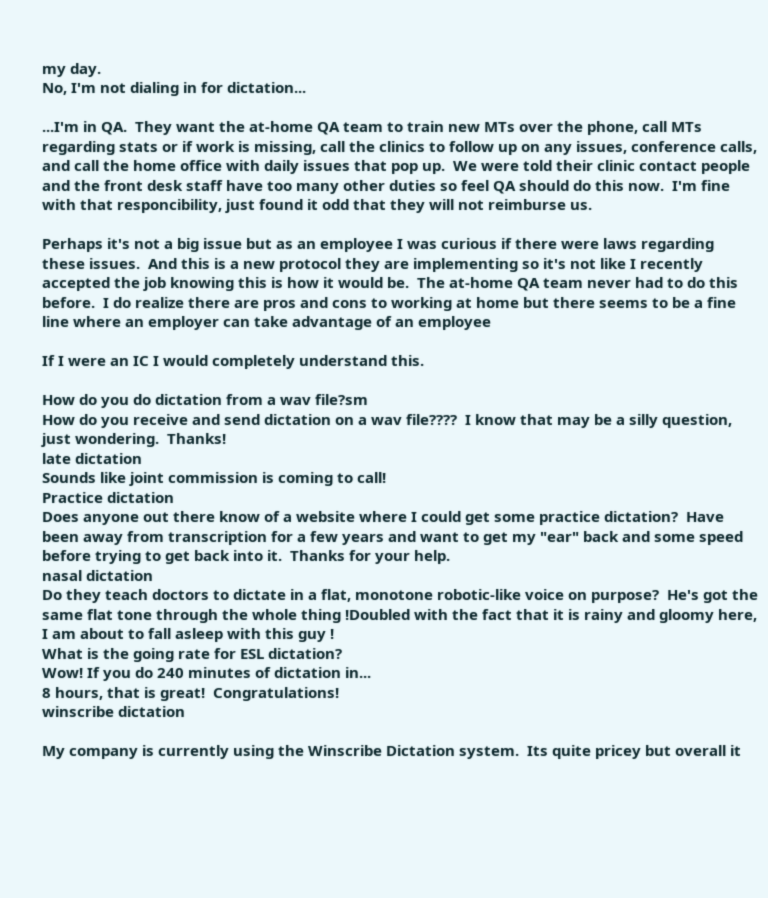my day.
No, I'm not dialing in for dictation...

...I'm in QA.  They want the at-home QA team to train new MTs over the phone, call MTs regarding stats or if work is missing, call the clinics to follow up on any issues, conference calls, and call the home office with daily issues that pop up.  We were told their clinic contact people and the front desk staff have too many other duties so feel QA should do this now.  I'm fine with that responcibility, just found it odd that they will not reimburse us.

Perhaps it's not a big issue but as an employee I was curious if there were laws regarding these issues.  And this is a new protocol they are implementing so it's not like I recently accepted the job knowing this is how it would be.  The at-home QA team never had to do this before.  I do realize there are pros and cons to working at home but there seems to be a fine line where an employer can take advantage of an employee

If I were an IC I would completely understand this.

How do you do dictation from a wav file?sm
How do you receive and send dictation on a wav file????  I know that may be a silly question, just wondering.  Thanks!
late dictation
Sounds like joint commission is coming to call!
Practice dictation
Does anyone out there know of a website where I could get some practice dictation?  Have been away from transcription for a few years and want to get my "ear" back and some speed before trying to get back into it.  Thanks for your help.
nasal dictation
Do they teach doctors to dictate in a flat, monotone robotic-like voice on purpose?  He's got the same flat tone through the whole thing !Doubled with the fact that it is rainy and gloomy here, I am about to fall asleep with this guy !
What is the going rate for ESL dictation?
Wow! If you do 240 minutes of dictation in...
8 hours, that is great!  Congratulations!
winscribe dictation

My company is currently using the Winscribe Dictation system.  Its quite pricey but overall it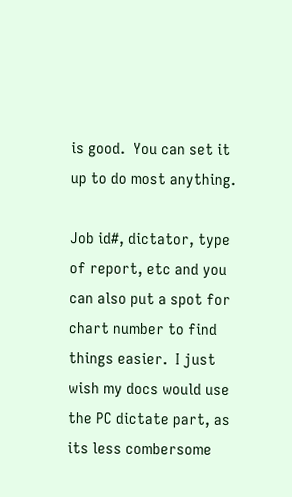is good.  You can set it up to do most anything.

Job id#, dictator, type of report, etc and you can also put a spot for chart number to find things easier.  I just wish my docs would use the PC dictate part, as its less combersome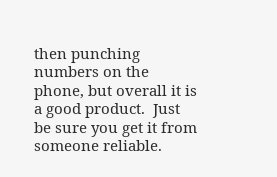then punching numbers on the phone, but overall it is a good product.  Just be sure you get it from someone reliable.